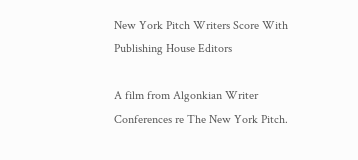New York Pitch Writers Score With Publishing House Editors

A film from Algonkian Writer Conferences re The New York Pitch.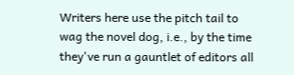Writers here use the pitch tail to wag the novel dog, i.e., by the time they've run a gauntlet of editors all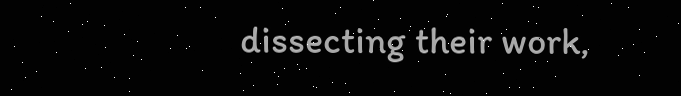dissecting their work,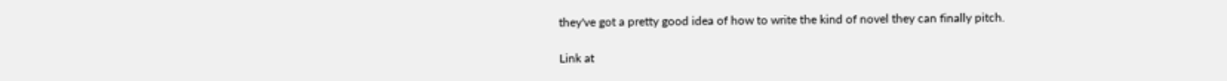they've got a pretty good idea of how to write the kind of novel they can finally pitch.

Link at